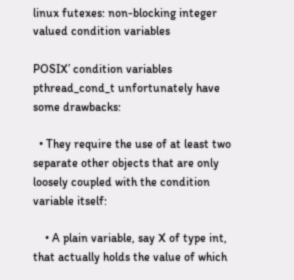linux futexes: non-blocking integer valued condition variables

POSIX’ condition variables pthread_cond_t unfortunately have some drawbacks:

  • They require the use of at least two separate other objects that are only loosely coupled with the condition variable itself:

    • A plain variable, say X of type int, that actually holds the value of which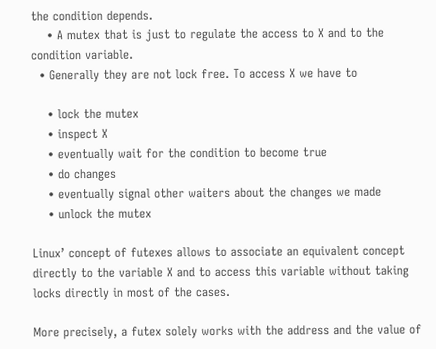the condition depends.
    • A mutex that is just to regulate the access to X and to the condition variable.
  • Generally they are not lock free. To access X we have to

    • lock the mutex
    • inspect X
    • eventually wait for the condition to become true
    • do changes
    • eventually signal other waiters about the changes we made
    • unlock the mutex

Linux’ concept of futexes allows to associate an equivalent concept directly to the variable X and to access this variable without taking locks directly in most of the cases.

More precisely, a futex solely works with the address and the value of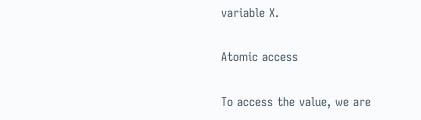variable X.

Atomic access

To access the value, we are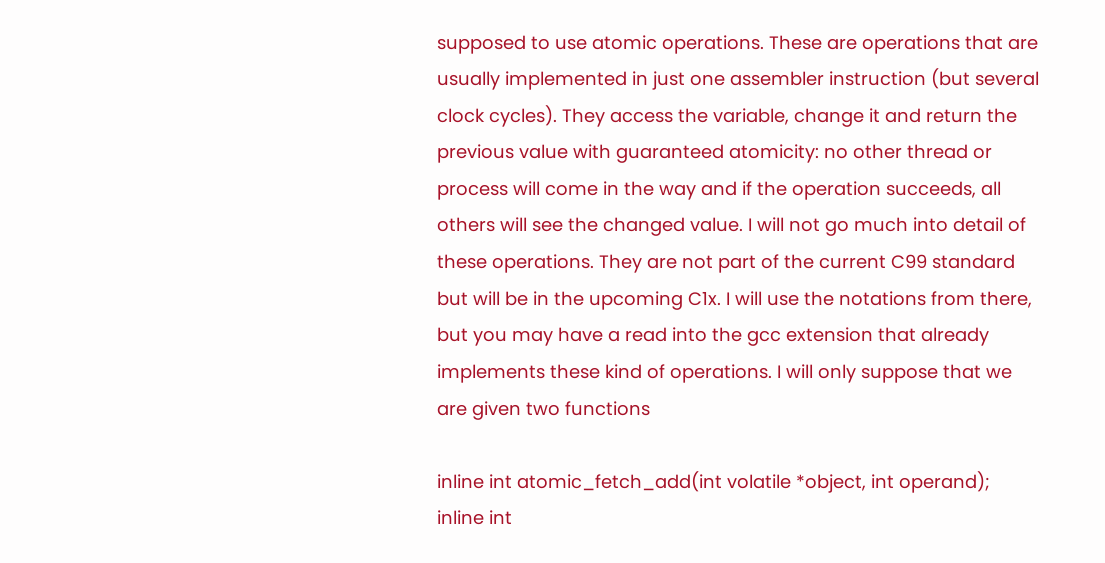supposed to use atomic operations. These are operations that are usually implemented in just one assembler instruction (but several clock cycles). They access the variable, change it and return the previous value with guaranteed atomicity: no other thread or process will come in the way and if the operation succeeds, all others will see the changed value. I will not go much into detail of these operations. They are not part of the current C99 standard but will be in the upcoming C1x. I will use the notations from there, but you may have a read into the gcc extension that already implements these kind of operations. I will only suppose that we are given two functions

inline int atomic_fetch_add(int volatile *object, int operand);
inline int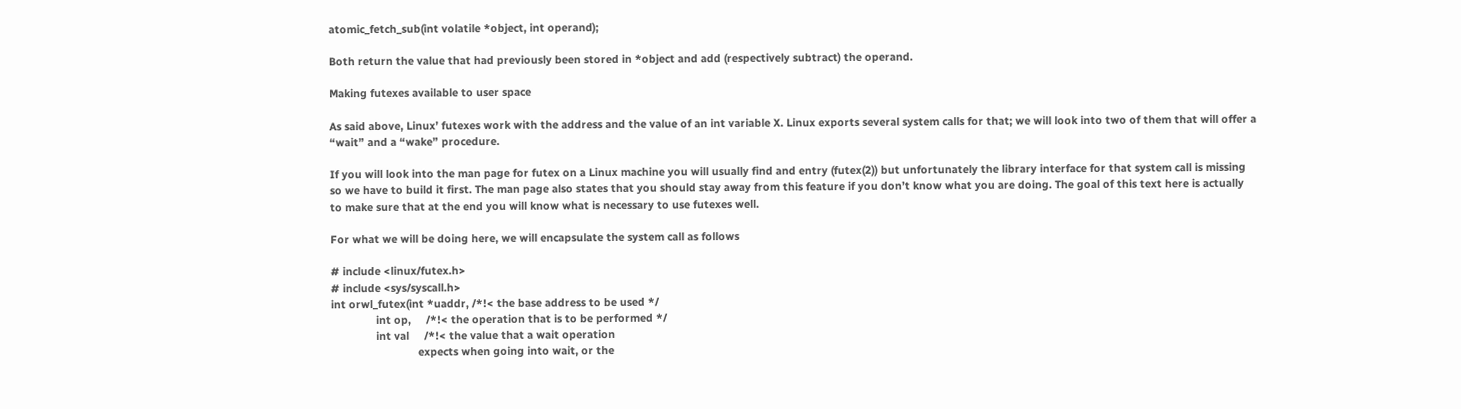atomic_fetch_sub(int volatile *object, int operand);

Both return the value that had previously been stored in *object and add (respectively subtract) the operand.

Making futexes available to user space

As said above, Linux’ futexes work with the address and the value of an int variable X. Linux exports several system calls for that; we will look into two of them that will offer a “wait” and a “wake” procedure.

If you will look into the man page for futex on a Linux machine you will usually find and entry (futex(2)) but unfortunately the library interface for that system call is missing so we have to build it first. The man page also states that you should stay away from this feature if you don’t know what you are doing. The goal of this text here is actually to make sure that at the end you will know what is necessary to use futexes well.

For what we will be doing here, we will encapsulate the system call as follows

# include <linux/futex.h>
# include <sys/syscall.h>
int orwl_futex(int *uaddr, /*!< the base address to be used */
               int op,     /*!< the operation that is to be performed */
               int val     /*!< the value that a wait operation
                             expects when going into wait, or the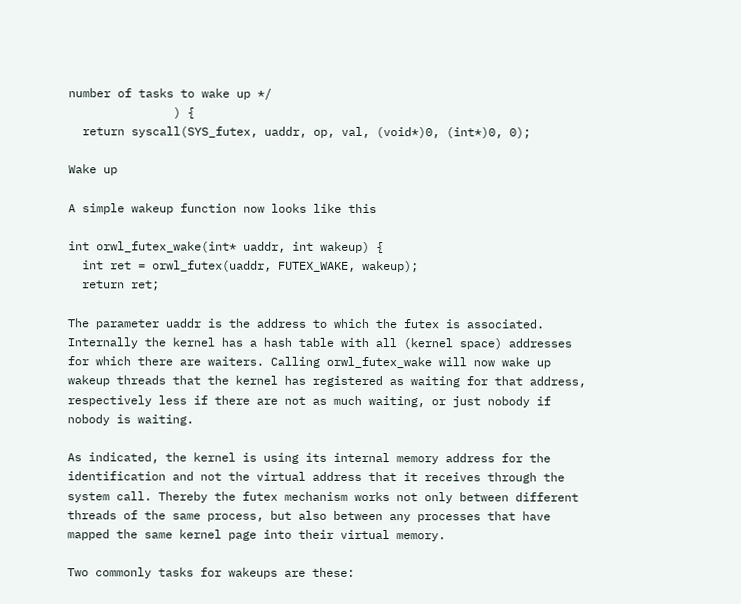number of tasks to wake up */
               ) {
  return syscall(SYS_futex, uaddr, op, val, (void*)0, (int*)0, 0);

Wake up

A simple wakeup function now looks like this

int orwl_futex_wake(int* uaddr, int wakeup) {
  int ret = orwl_futex(uaddr, FUTEX_WAKE, wakeup);
  return ret;

The parameter uaddr is the address to which the futex is associated. Internally the kernel has a hash table with all (kernel space) addresses for which there are waiters. Calling orwl_futex_wake will now wake up wakeup threads that the kernel has registered as waiting for that address, respectively less if there are not as much waiting, or just nobody if nobody is waiting.

As indicated, the kernel is using its internal memory address for the identification and not the virtual address that it receives through the system call. Thereby the futex mechanism works not only between different threads of the same process, but also between any processes that have mapped the same kernel page into their virtual memory.

Two commonly tasks for wakeups are these: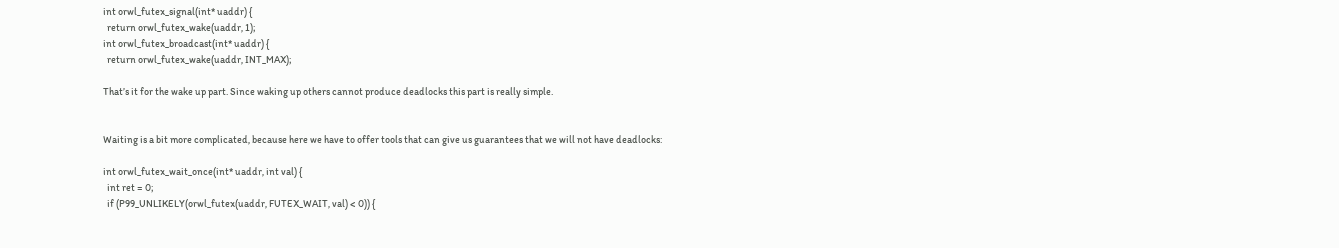int orwl_futex_signal(int* uaddr) {
  return orwl_futex_wake(uaddr, 1);
int orwl_futex_broadcast(int* uaddr) {
  return orwl_futex_wake(uaddr, INT_MAX);

That’s it for the wake up part. Since waking up others cannot produce deadlocks this part is really simple.


Waiting is a bit more complicated, because here we have to offer tools that can give us guarantees that we will not have deadlocks:

int orwl_futex_wait_once(int* uaddr, int val) {
  int ret = 0;
  if (P99_UNLIKELY(orwl_futex(uaddr, FUTEX_WAIT, val) < 0)) {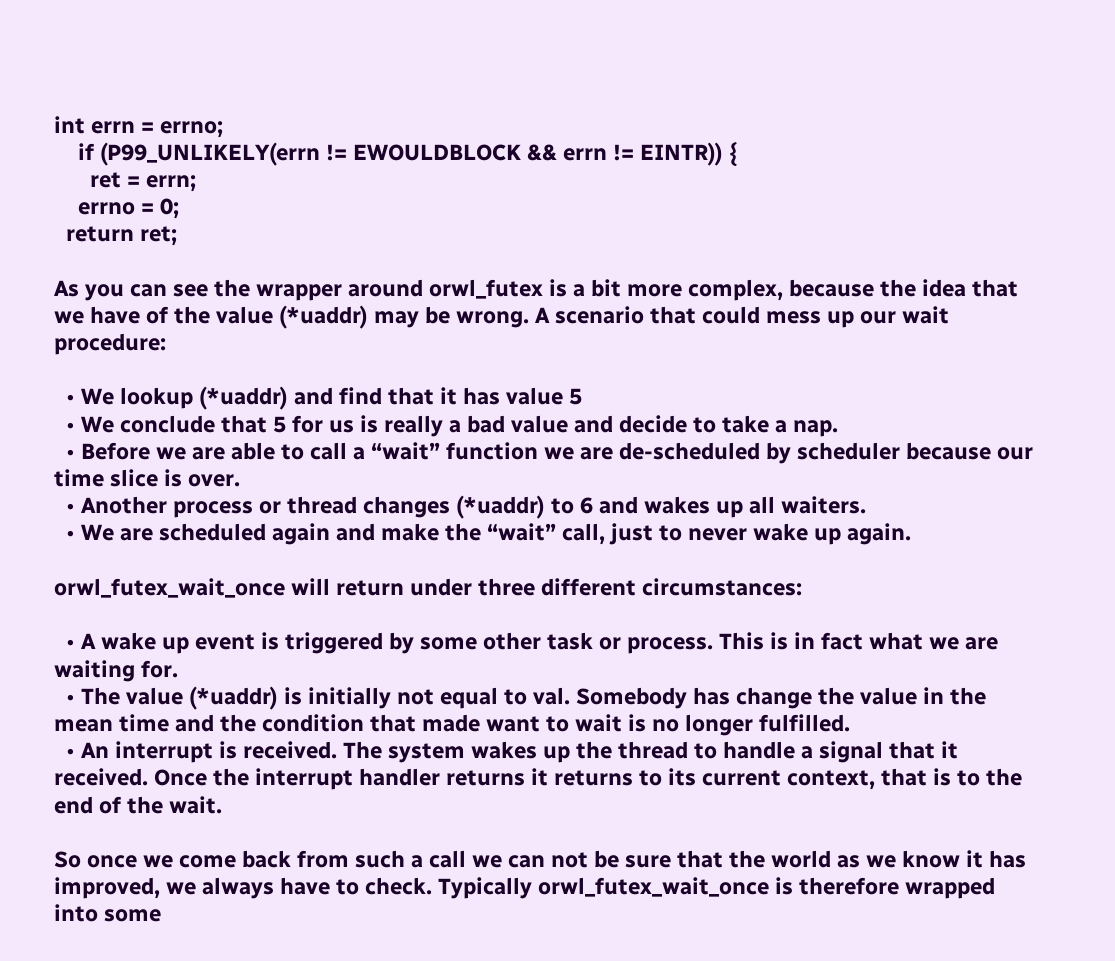int errn = errno;
    if (P99_UNLIKELY(errn != EWOULDBLOCK && errn != EINTR)) {
      ret = errn;
    errno = 0;
  return ret;

As you can see the wrapper around orwl_futex is a bit more complex, because the idea that we have of the value (*uaddr) may be wrong. A scenario that could mess up our wait procedure:

  • We lookup (*uaddr) and find that it has value 5
  • We conclude that 5 for us is really a bad value and decide to take a nap.
  • Before we are able to call a “wait” function we are de-scheduled by scheduler because our time slice is over.
  • Another process or thread changes (*uaddr) to 6 and wakes up all waiters.
  • We are scheduled again and make the “wait” call, just to never wake up again.

orwl_futex_wait_once will return under three different circumstances:

  • A wake up event is triggered by some other task or process. This is in fact what we are waiting for.
  • The value (*uaddr) is initially not equal to val. Somebody has change the value in the mean time and the condition that made want to wait is no longer fulfilled.
  • An interrupt is received. The system wakes up the thread to handle a signal that it received. Once the interrupt handler returns it returns to its current context, that is to the end of the wait.

So once we come back from such a call we can not be sure that the world as we know it has improved, we always have to check. Typically orwl_futex_wait_once is therefore wrapped into some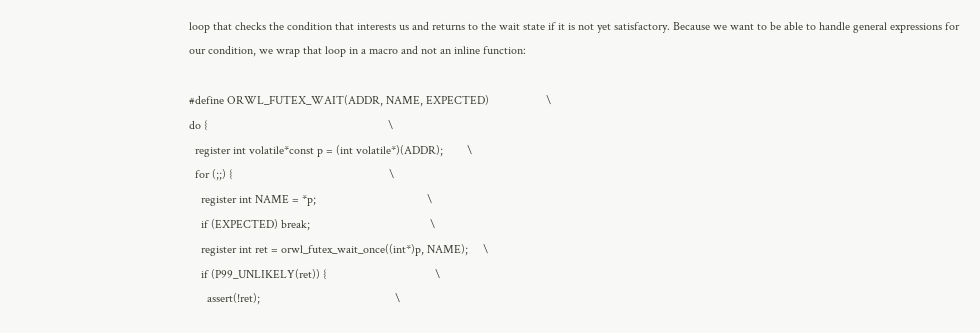loop that checks the condition that interests us and returns to the wait state if it is not yet satisfactory. Because we want to be able to handle general expressions for our condition, we wrap that loop in a macro and not an inline function:

#define ORWL_FUTEX_WAIT(ADDR, NAME, EXPECTED)                   \
do {                                                            \
  register int volatile*const p = (int volatile*)(ADDR);        \
  for (;;) {                                                    \
    register int NAME = *p;                                     \
    if (EXPECTED) break;                                        \
    register int ret = orwl_futex_wait_once((int*)p, NAME);     \
    if (P99_UNLIKELY(ret)) {                                    \
      assert(!ret);                                             \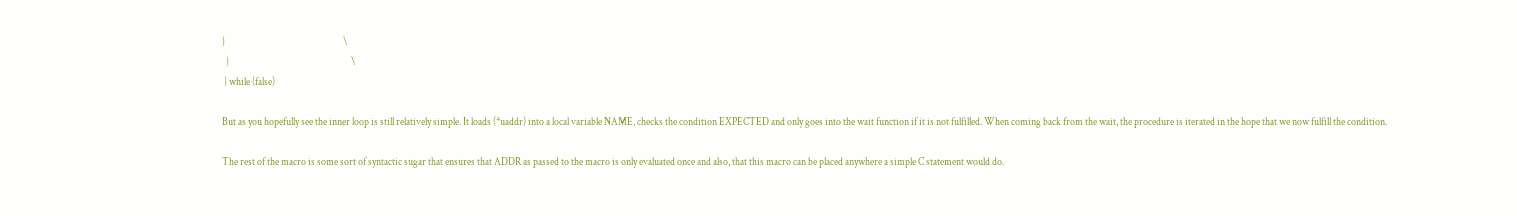}                                                           \
  }                                                             \
 } while (false)

But as you hopefully see the inner loop is still relatively simple. It loads (*uaddr) into a local variable NAME, checks the condition EXPECTED and only goes into the wait function if it is not fulfilled. When coming back from the wait, the procedure is iterated in the hope that we now fulfill the condition.

The rest of the macro is some sort of syntactic sugar that ensures that ADDR as passed to the macro is only evaluated once and also, that this macro can be placed anywhere a simple C statement would do.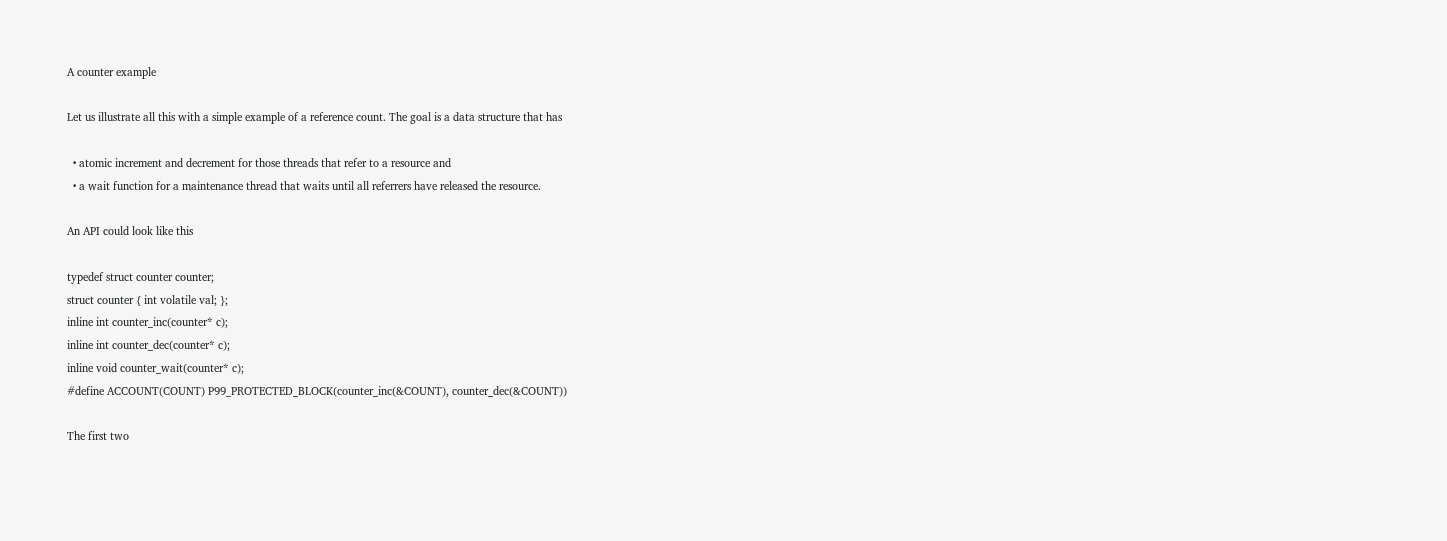A counter example

Let us illustrate all this with a simple example of a reference count. The goal is a data structure that has

  • atomic increment and decrement for those threads that refer to a resource and
  • a wait function for a maintenance thread that waits until all referrers have released the resource.

An API could look like this

typedef struct counter counter;
struct counter { int volatile val; };
inline int counter_inc(counter* c);
inline int counter_dec(counter* c);
inline void counter_wait(counter* c);
#define ACCOUNT(COUNT) P99_PROTECTED_BLOCK(counter_inc(&COUNT), counter_dec(&COUNT))

The first two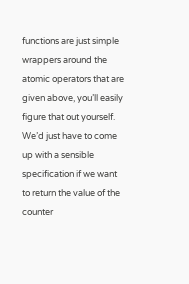functions are just simple wrappers around the atomic operators that are given above, you’ll easily figure that out yourself. We’d just have to come up with a sensible specification if we want to return the value of the counter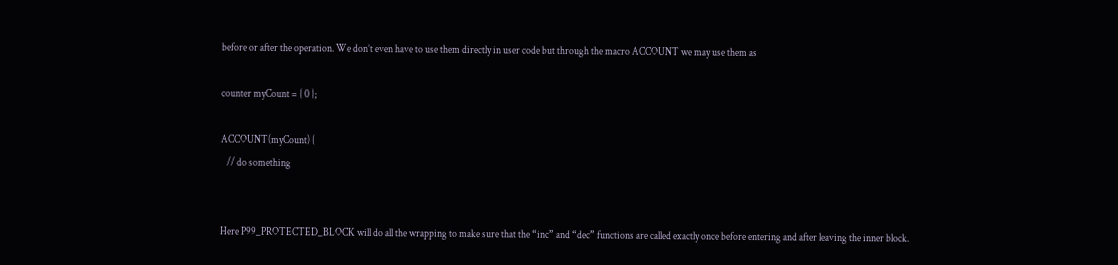before or after the operation. We don’t even have to use them directly in user code but through the macro ACCOUNT we may use them as

counter myCount = { 0 };

ACCOUNT(myCount) {
   // do something


Here P99_PROTECTED_BLOCK will do all the wrapping to make sure that the “inc” and “dec” functions are called exactly once before entering and after leaving the inner block.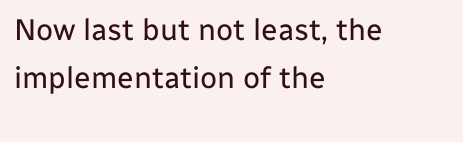Now last but not least, the implementation of the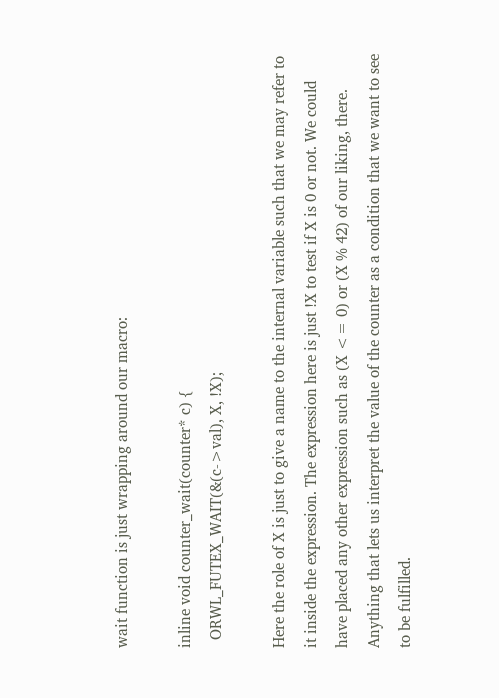wait function is just wrapping around our macro:

inline void counter_wait(counter* c) {
  ORWL_FUTEX_WAIT(&(c->val), X, !X);

Here the role of X is just to give a name to the internal variable such that we may refer to it inside the expression. The expression here is just !X to test if X is 0 or not. We could have placed any other expression such as (X <= 0) or (X % 42) of our liking, there. Anything that lets us interpret the value of the counter as a condition that we want to see to be fulfilled.